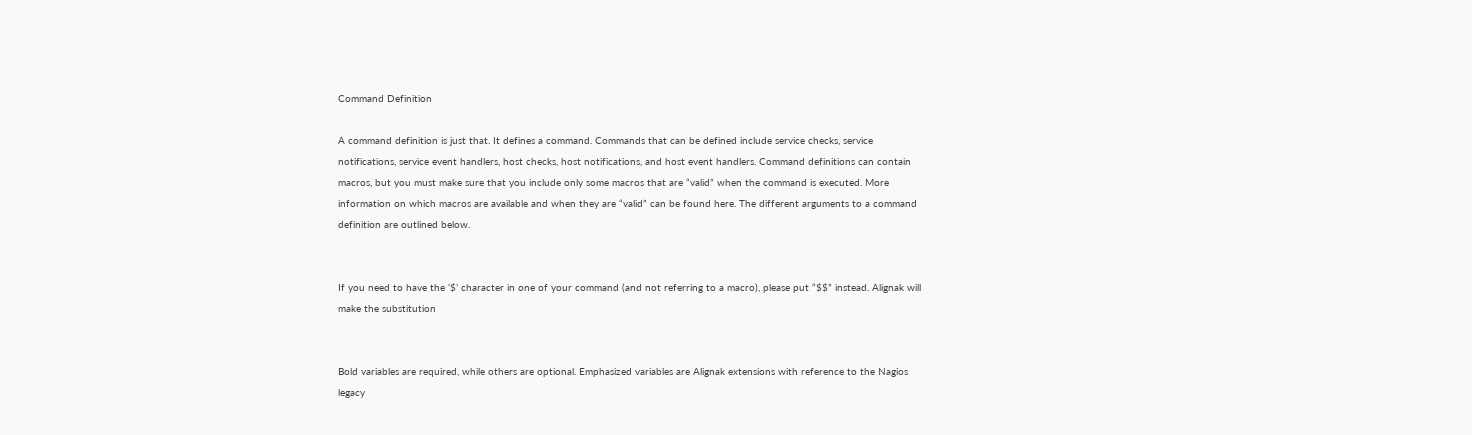Command Definition

A command definition is just that. It defines a command. Commands that can be defined include service checks, service notifications, service event handlers, host checks, host notifications, and host event handlers. Command definitions can contain macros, but you must make sure that you include only some macros that are “valid” when the command is executed. More information on which macros are available and when they are “valid” can be found here. The different arguments to a command definition are outlined below.


If you need to have the ‘$’ character in one of your command (and not referring to a macro), please put “$$” instead. Alignak will make the substitution


Bold variables are required, while others are optional. Emphasized variables are Alignak extensions with reference to the Nagios legacy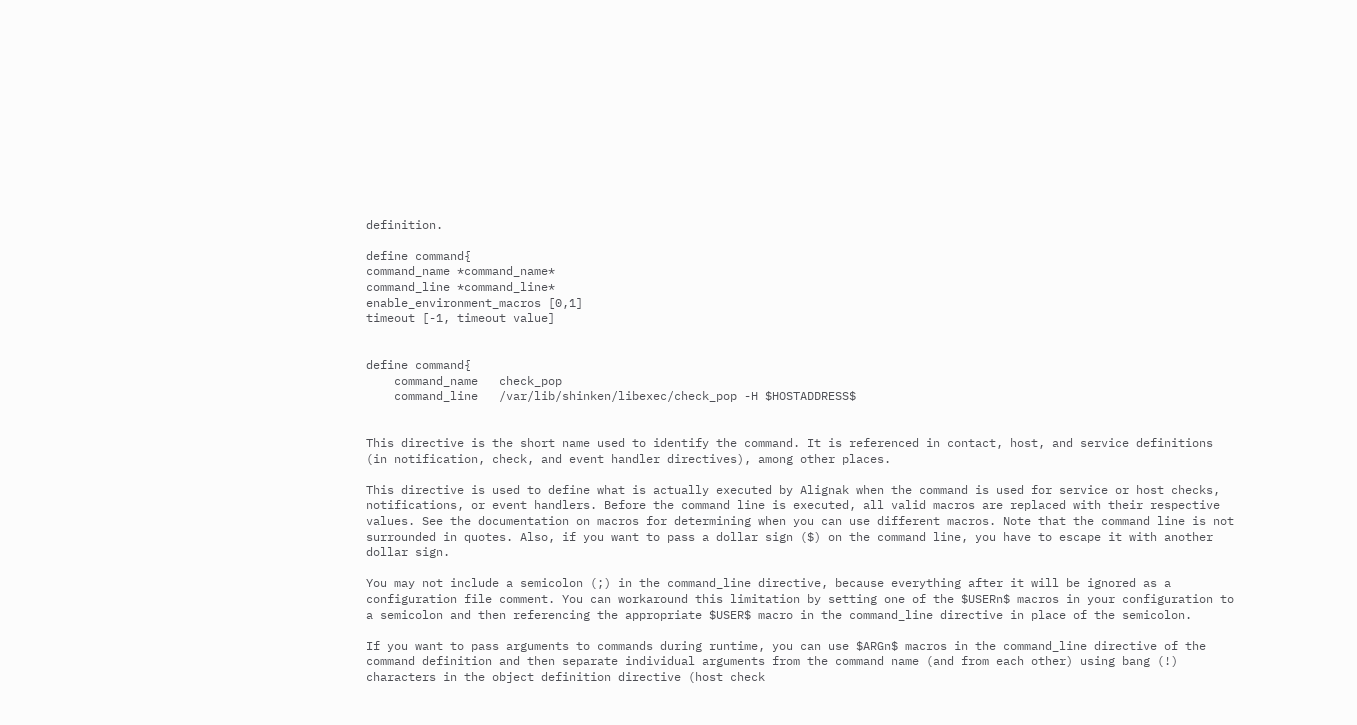definition.

define command{
command_name *command_name*
command_line *command_line*
enable_environment_macros [0,1]
timeout [-1, timeout value]


define command{
    command_name   check_pop
    command_line   /var/lib/shinken/libexec/check_pop -H $HOSTADDRESS$


This directive is the short name used to identify the command. It is referenced in contact, host, and service definitions (in notification, check, and event handler directives), among other places.

This directive is used to define what is actually executed by Alignak when the command is used for service or host checks, notifications, or event handlers. Before the command line is executed, all valid macros are replaced with their respective values. See the documentation on macros for determining when you can use different macros. Note that the command line is not surrounded in quotes. Also, if you want to pass a dollar sign ($) on the command line, you have to escape it with another dollar sign.

You may not include a semicolon (;) in the command_line directive, because everything after it will be ignored as a configuration file comment. You can workaround this limitation by setting one of the $USERn$ macros in your configuration to a semicolon and then referencing the appropriate $USER$ macro in the command_line directive in place of the semicolon.

If you want to pass arguments to commands during runtime, you can use $ARGn$ macros in the command_line directive of the command definition and then separate individual arguments from the command name (and from each other) using bang (!) characters in the object definition directive (host check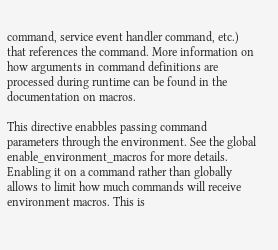command, service event handler command, etc.) that references the command. More information on how arguments in command definitions are processed during runtime can be found in the documentation on macros.

This directive enabbles passing command parameters through the environment. See the global enable_environment_macros for more details. Enabling it on a command rather than globally allows to limit how much commands will receive environment macros. This is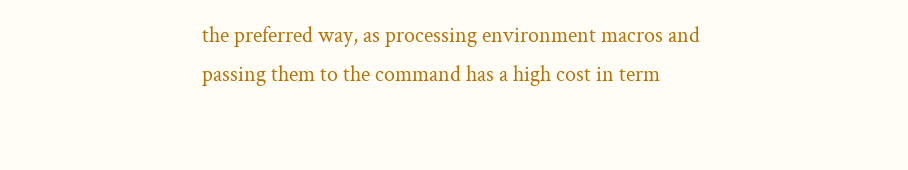the preferred way, as processing environment macros and passing them to the command has a high cost in term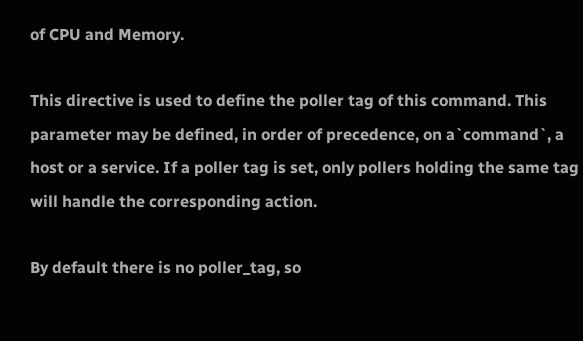of CPU and Memory.

This directive is used to define the poller tag of this command. This parameter may be defined, in order of precedence, on a`command`, a host or a service. If a poller tag is set, only pollers holding the same tag will handle the corresponding action.

By default there is no poller_tag, so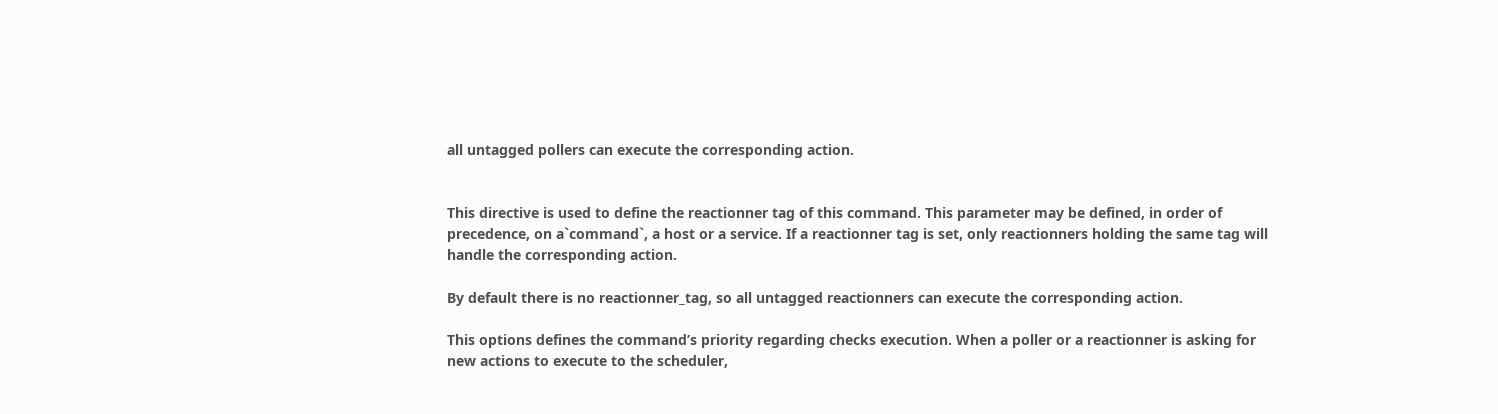all untagged pollers can execute the corresponding action.


This directive is used to define the reactionner tag of this command. This parameter may be defined, in order of precedence, on a`command`, a host or a service. If a reactionner tag is set, only reactionners holding the same tag will handle the corresponding action.

By default there is no reactionner_tag, so all untagged reactionners can execute the corresponding action.

This options defines the command’s priority regarding checks execution. When a poller or a reactionner is asking for new actions to execute to the scheduler,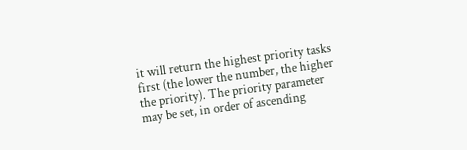it will return the highest priority tasks first (the lower the number, the higher the priority). The priority parameter may be set, in order of ascending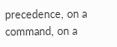precedence, on a command, on a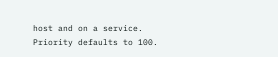host and on a service. Priority defaults to 100.